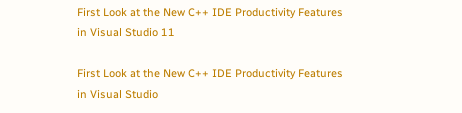First Look at the New C++ IDE Productivity Features in Visual Studio 11

First Look at the New C++ IDE Productivity Features in Visual Studio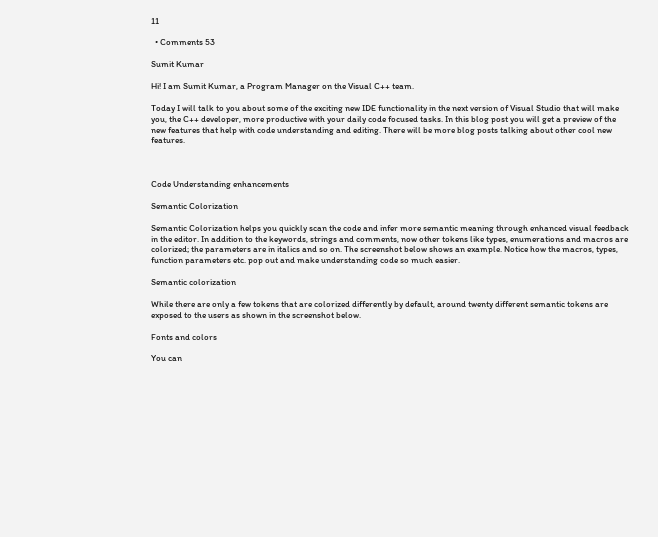11

  • Comments 53

Sumit Kumar

Hi! I am Sumit Kumar, a Program Manager on the Visual C++ team.

Today I will talk to you about some of the exciting new IDE functionality in the next version of Visual Studio that will make you, the C++ developer, more productive with your daily code focused tasks. In this blog post you will get a preview of the new features that help with code understanding and editing. There will be more blog posts talking about other cool new features.



Code Understanding enhancements

Semantic Colorization

Semantic Colorization helps you quickly scan the code and infer more semantic meaning through enhanced visual feedback in the editor. In addition to the keywords, strings and comments, now other tokens like types, enumerations and macros are colorized; the parameters are in italics and so on. The screenshot below shows an example. Notice how the macros, types, function parameters etc. pop out and make understanding code so much easier.

Semantic colorization

While there are only a few tokens that are colorized differently by default, around twenty different semantic tokens are exposed to the users as shown in the screenshot below.

Fonts and colors

You can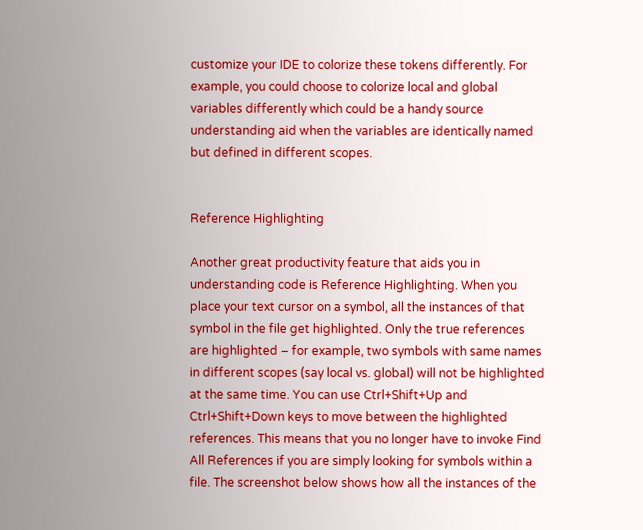customize your IDE to colorize these tokens differently. For example, you could choose to colorize local and global variables differently which could be a handy source understanding aid when the variables are identically named but defined in different scopes.


Reference Highlighting

Another great productivity feature that aids you in understanding code is Reference Highlighting. When you place your text cursor on a symbol, all the instances of that symbol in the file get highlighted. Only the true references are highlighted – for example, two symbols with same names in different scopes (say local vs. global) will not be highlighted at the same time. You can use Ctrl+Shift+Up and Ctrl+Shift+Down keys to move between the highlighted references. This means that you no longer have to invoke Find All References if you are simply looking for symbols within a file. The screenshot below shows how all the instances of the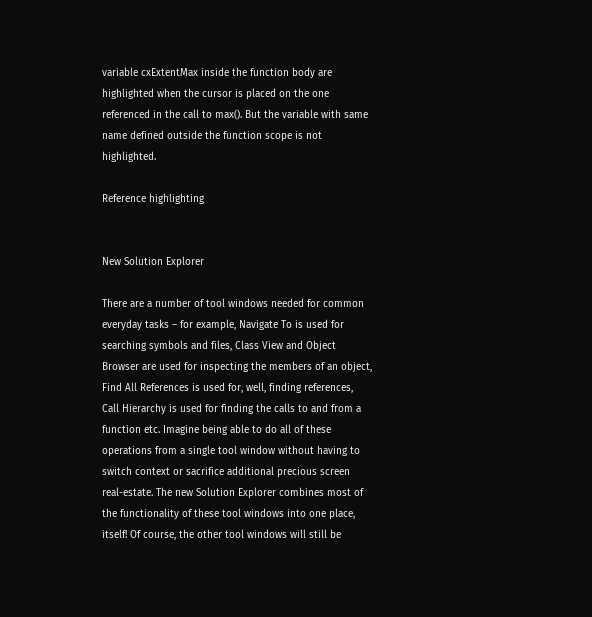variable cxExtentMax inside the function body are highlighted when the cursor is placed on the one referenced in the call to max(). But the variable with same name defined outside the function scope is not highlighted.

Reference highlighting


New Solution Explorer

There are a number of tool windows needed for common everyday tasks – for example, Navigate To is used for searching symbols and files, Class View and Object Browser are used for inspecting the members of an object, Find All References is used for, well, finding references, Call Hierarchy is used for finding the calls to and from a function etc. Imagine being able to do all of these operations from a single tool window without having to switch context or sacrifice additional precious screen real-estate. The new Solution Explorer combines most of the functionality of these tool windows into one place, itself! Of course, the other tool windows will still be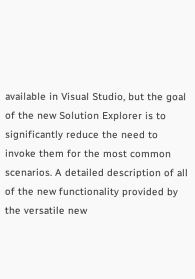available in Visual Studio, but the goal of the new Solution Explorer is to significantly reduce the need to invoke them for the most common scenarios. A detailed description of all of the new functionality provided by the versatile new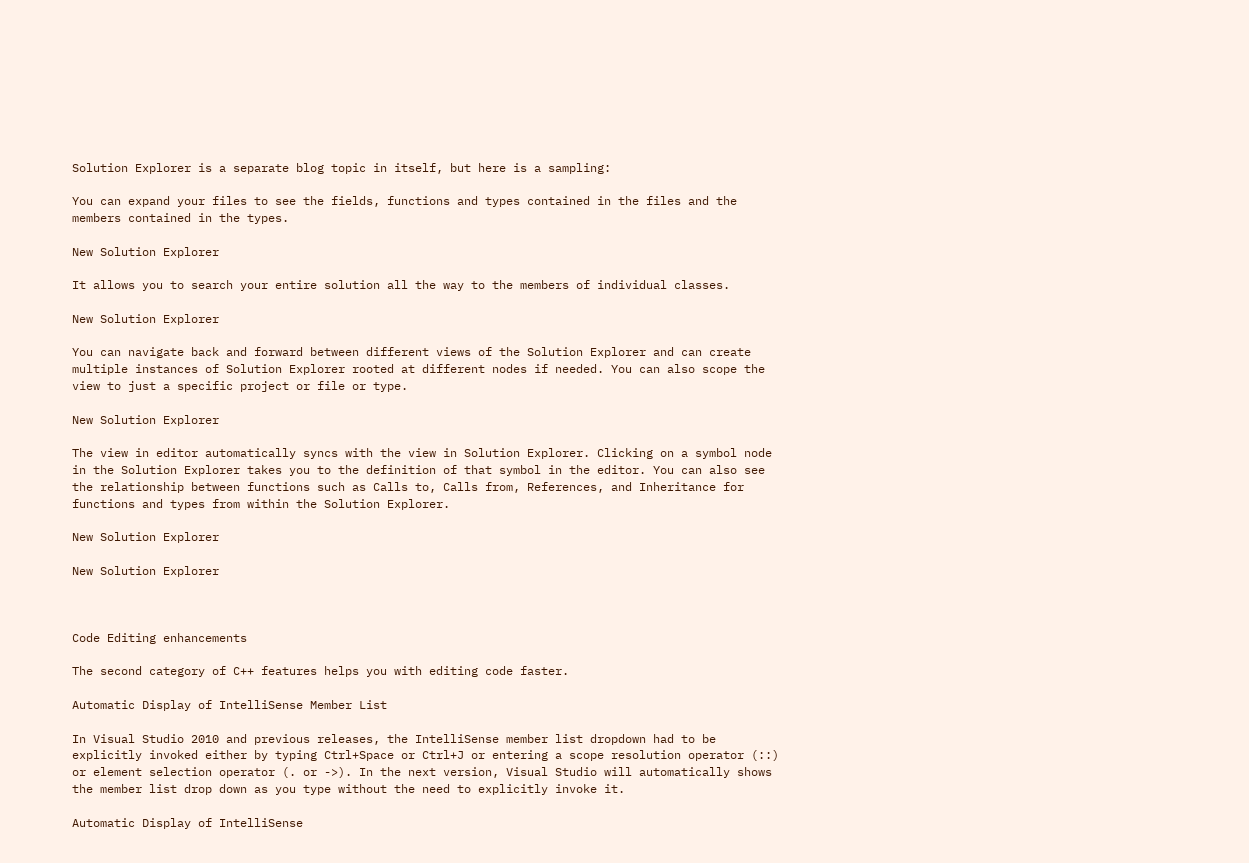Solution Explorer is a separate blog topic in itself, but here is a sampling:

You can expand your files to see the fields, functions and types contained in the files and the members contained in the types.

New Solution Explorer

It allows you to search your entire solution all the way to the members of individual classes.

New Solution Explorer

You can navigate back and forward between different views of the Solution Explorer and can create multiple instances of Solution Explorer rooted at different nodes if needed. You can also scope the view to just a specific project or file or type.

New Solution Explorer

The view in editor automatically syncs with the view in Solution Explorer. Clicking on a symbol node in the Solution Explorer takes you to the definition of that symbol in the editor. You can also see the relationship between functions such as Calls to, Calls from, References, and Inheritance for functions and types from within the Solution Explorer.

New Solution Explorer

New Solution Explorer



Code Editing enhancements

The second category of C++ features helps you with editing code faster.

Automatic Display of IntelliSense Member List

In Visual Studio 2010 and previous releases, the IntelliSense member list dropdown had to be explicitly invoked either by typing Ctrl+Space or Ctrl+J or entering a scope resolution operator (::) or element selection operator (. or ->). In the next version, Visual Studio will automatically shows the member list drop down as you type without the need to explicitly invoke it.

Automatic Display of IntelliSense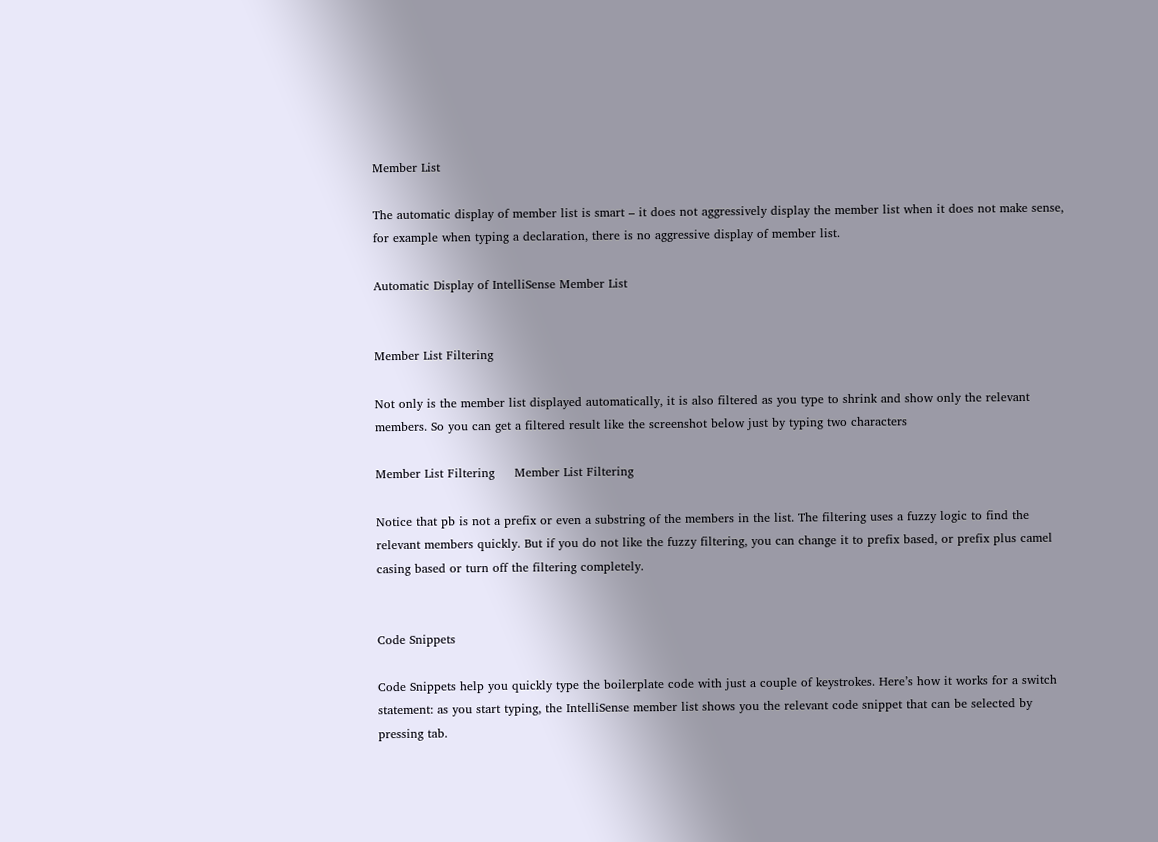Member List

The automatic display of member list is smart – it does not aggressively display the member list when it does not make sense, for example when typing a declaration, there is no aggressive display of member list.

Automatic Display of IntelliSense Member List


Member List Filtering

Not only is the member list displayed automatically, it is also filtered as you type to shrink and show only the relevant members. So you can get a filtered result like the screenshot below just by typing two characters

Member List Filtering     Member List Filtering

Notice that pb is not a prefix or even a substring of the members in the list. The filtering uses a fuzzy logic to find the relevant members quickly. But if you do not like the fuzzy filtering, you can change it to prefix based, or prefix plus camel casing based or turn off the filtering completely.


Code Snippets

Code Snippets help you quickly type the boilerplate code with just a couple of keystrokes. Here’s how it works for a switch statement: as you start typing, the IntelliSense member list shows you the relevant code snippet that can be selected by pressing tab.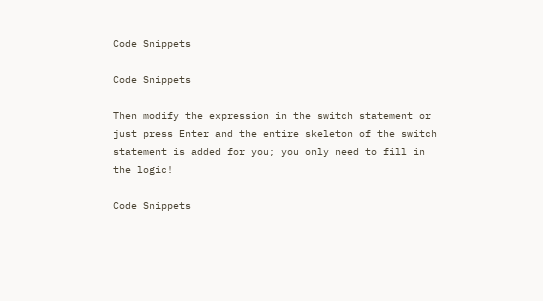Code Snippets

Code Snippets

Then modify the expression in the switch statement or just press Enter and the entire skeleton of the switch statement is added for you; you only need to fill in the logic!

Code Snippets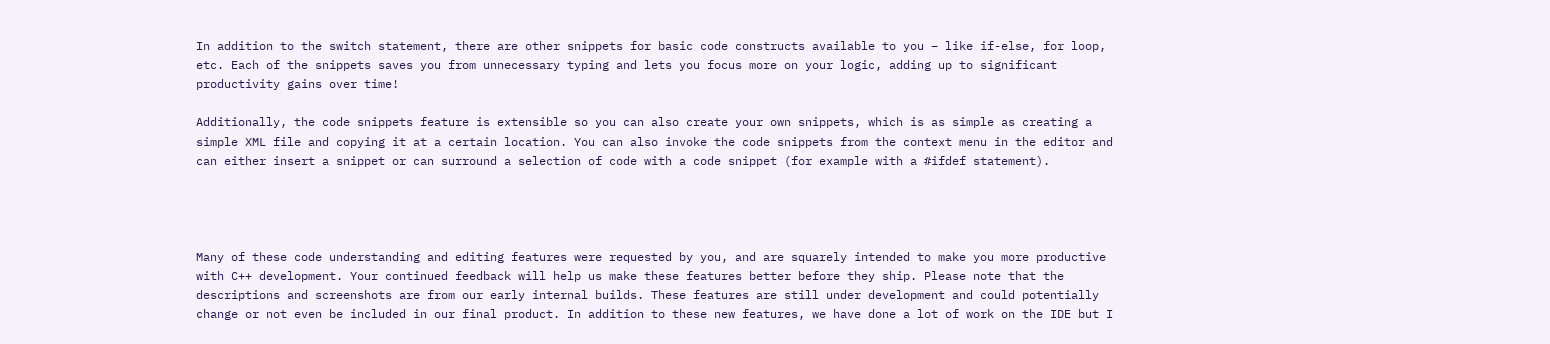In addition to the switch statement, there are other snippets for basic code constructs available to you – like if-else, for loop, etc. Each of the snippets saves you from unnecessary typing and lets you focus more on your logic, adding up to significant productivity gains over time!

Additionally, the code snippets feature is extensible so you can also create your own snippets, which is as simple as creating a simple XML file and copying it at a certain location. You can also invoke the code snippets from the context menu in the editor and can either insert a snippet or can surround a selection of code with a code snippet (for example with a #ifdef statement).




Many of these code understanding and editing features were requested by you, and are squarely intended to make you more productive with C++ development. Your continued feedback will help us make these features better before they ship. Please note that the descriptions and screenshots are from our early internal builds. These features are still under development and could potentially change or not even be included in our final product. In addition to these new features, we have done a lot of work on the IDE but I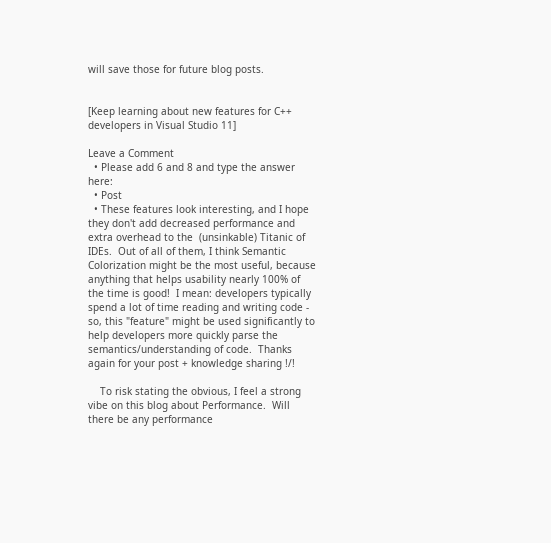will save those for future blog posts.


[Keep learning about new features for C++ developers in Visual Studio 11]

Leave a Comment
  • Please add 6 and 8 and type the answer here:
  • Post
  • These features look interesting, and I hope they don't add decreased performance and extra overhead to the  (unsinkable) Titanic of IDEs.  Out of all of them, I think Semantic Colorization might be the most useful, because anything that helps usability nearly 100% of the time is good!  I mean: developers typically spend a lot of time reading and writing code - so, this "feature" might be used significantly to help developers more quickly parse the semantics/understanding of code.  Thanks again for your post + knowledge sharing !/!

    To risk stating the obvious, I feel a strong vibe on this blog about Performance.  Will there be any performance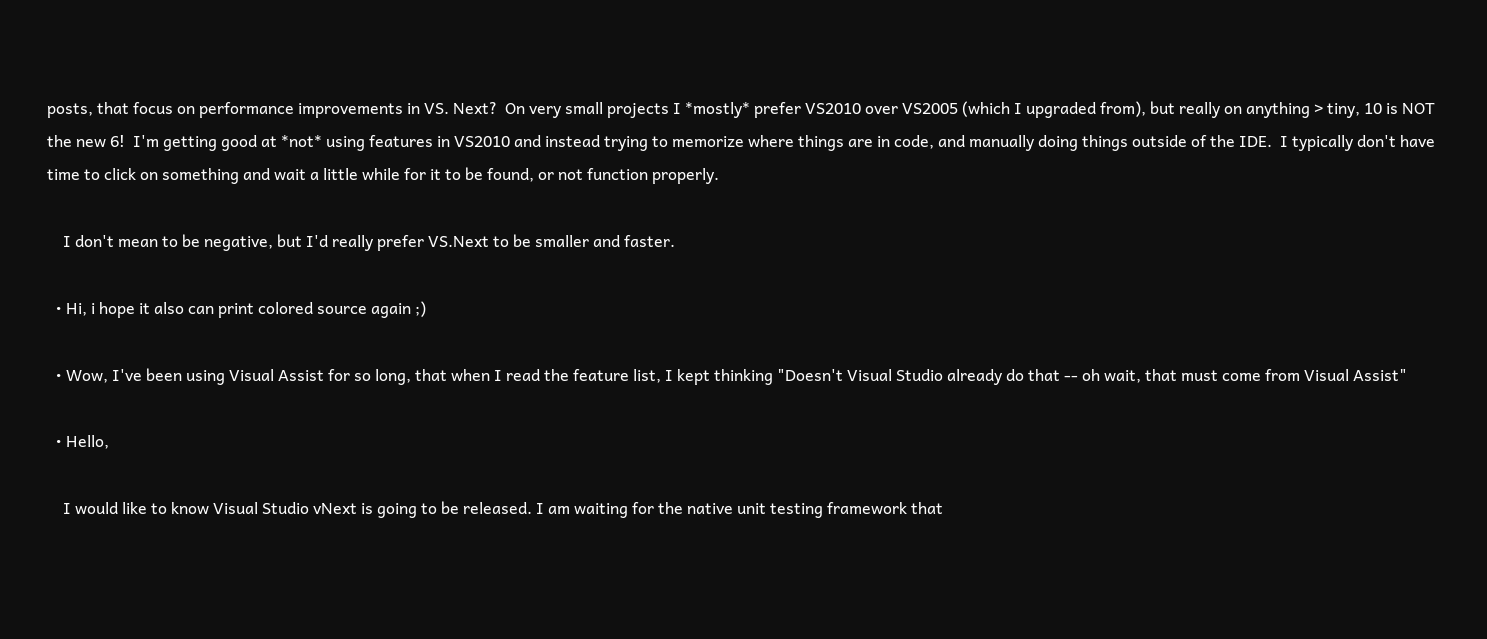posts, that focus on performance improvements in VS. Next?  On very small projects I *mostly* prefer VS2010 over VS2005 (which I upgraded from), but really on anything > tiny, 10 is NOT the new 6!  I'm getting good at *not* using features in VS2010 and instead trying to memorize where things are in code, and manually doing things outside of the IDE.  I typically don't have time to click on something and wait a little while for it to be found, or not function properly.

    I don't mean to be negative, but I'd really prefer VS.Next to be smaller and faster.

  • Hi, i hope it also can print colored source again ;)

  • Wow, I've been using Visual Assist for so long, that when I read the feature list, I kept thinking "Doesn't Visual Studio already do that -- oh wait, that must come from Visual Assist"

  • Hello,

    I would like to know Visual Studio vNext is going to be released. I am waiting for the native unit testing framework that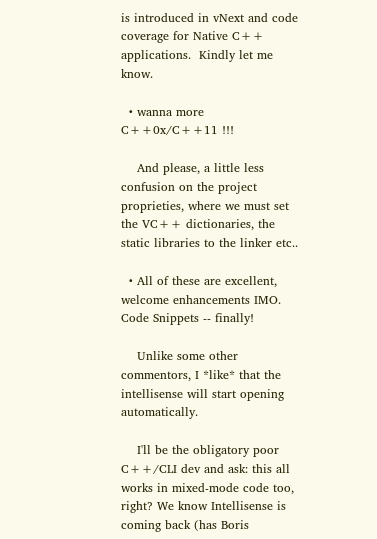is introduced in vNext and code coverage for Native C++ applications.  Kindly let me know.

  • wanna more C++0x/C++11 !!!

    And please, a little less confusion on the project proprieties, where we must set the VC++ dictionaries, the static libraries to the linker etc..

  • All of these are excellent, welcome enhancements IMO. Code Snippets -- finally!

    Unlike some other commentors, I *like* that the intellisense will start opening automatically.

    I'll be the obligatory poor C++/CLI dev and ask: this all works in mixed-mode code too, right? We know Intellisense is coming back (has Boris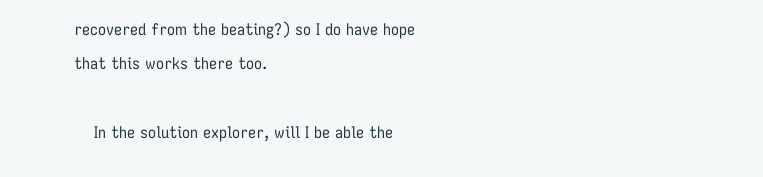recovered from the beating?) so I do have hope that this works there too.

    In the solution explorer, will I be able the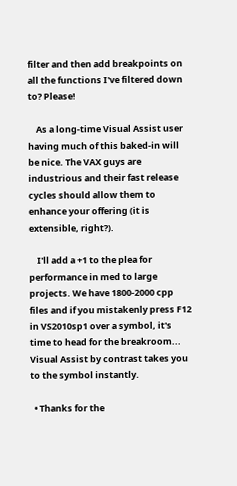filter and then add breakpoints on all the functions I've filtered down to? Please!

    As a long-time Visual Assist user having much of this baked-in will be nice. The VAX guys are industrious and their fast release cycles should allow them to enhance your offering (it is extensible, right?).

    I'll add a +1 to the plea for performance in med to large projects. We have 1800-2000 cpp files and if you mistakenly press F12 in VS2010sp1 over a symbol, it's time to head for the breakroom...  Visual Assist by contrast takes you to the symbol instantly.

  • Thanks for the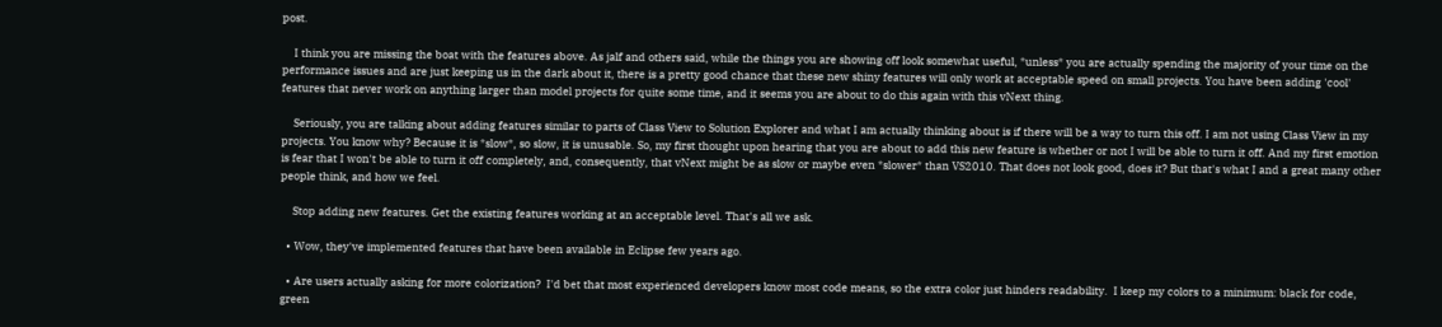post.

    I think you are missing the boat with the features above. As jalf and others said, while the things you are showing off look somewhat useful, *unless* you are actually spending the majority of your time on the performance issues and are just keeping us in the dark about it, there is a pretty good chance that these new shiny features will only work at acceptable speed on small projects. You have been adding 'cool' features that never work on anything larger than model projects for quite some time, and it seems you are about to do this again with this vNext thing.

    Seriously, you are talking about adding features similar to parts of Class View to Solution Explorer and what I am actually thinking about is if there will be a way to turn this off. I am not using Class View in my projects. You know why? Because it is *slow*, so slow, it is unusable. So, my first thought upon hearing that you are about to add this new feature is whether or not I will be able to turn it off. And my first emotion is fear that I won't be able to turn it off completely, and, consequently, that vNext might be as slow or maybe even *slower* than VS2010. That does not look good, does it? But that's what I and a great many other people think, and how we feel.

    Stop adding new features. Get the existing features working at an acceptable level. That's all we ask.

  • Wow, they've implemented features that have been available in Eclipse few years ago.

  • Are users actually asking for more colorization?  I'd bet that most experienced developers know most code means, so the extra color just hinders readability.  I keep my colors to a minimum: black for code, green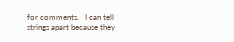for comments.   I can tell strings apart because they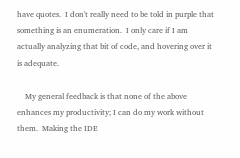have quotes.  I don't really need to be told in purple that something is an enumeration.  I only care if I am actually analyzing that bit of code, and hovering over it is adequate.

    My general feedback is that none of the above enhances my productivity; I can do my work without them.  Making the IDE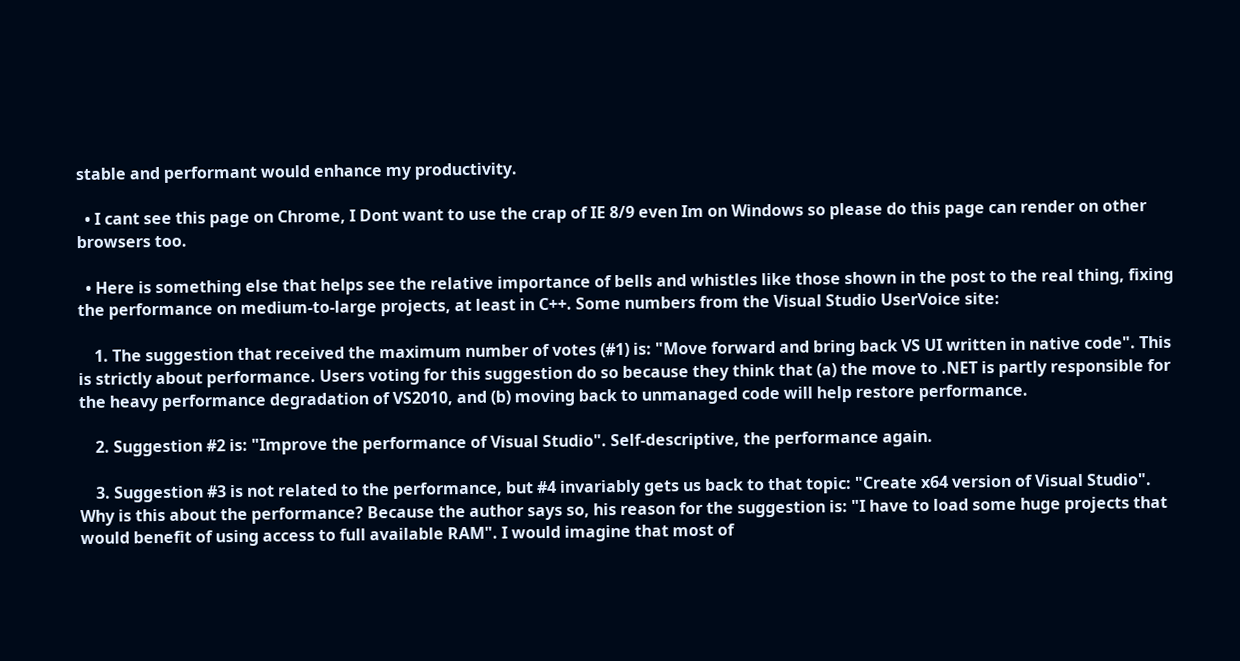stable and performant would enhance my productivity.

  • I cant see this page on Chrome, I Dont want to use the crap of IE 8/9 even Im on Windows so please do this page can render on other browsers too.

  • Here is something else that helps see the relative importance of bells and whistles like those shown in the post to the real thing, fixing the performance on medium-to-large projects, at least in C++. Some numbers from the Visual Studio UserVoice site:

    1. The suggestion that received the maximum number of votes (#1) is: "Move forward and bring back VS UI written in native code". This is strictly about performance. Users voting for this suggestion do so because they think that (a) the move to .NET is partly responsible for the heavy performance degradation of VS2010, and (b) moving back to unmanaged code will help restore performance.

    2. Suggestion #2 is: "Improve the performance of Visual Studio". Self-descriptive, the performance again.

    3. Suggestion #3 is not related to the performance, but #4 invariably gets us back to that topic: "Create x64 version of Visual Studio". Why is this about the performance? Because the author says so, his reason for the suggestion is: "I have to load some huge projects that would benefit of using access to full available RAM". I would imagine that most of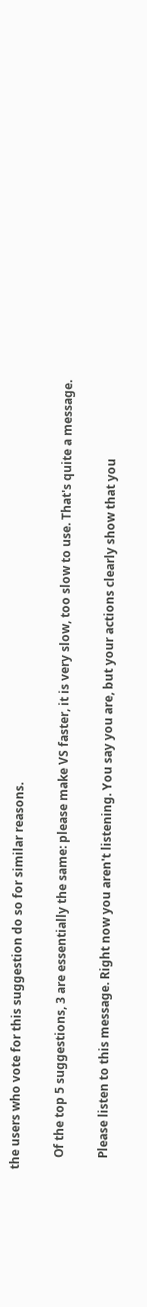the users who vote for this suggestion do so for similar reasons.

    Of the top 5 suggestions, 3 are essentially the same: please make VS faster, it is very slow, too slow to use. That's quite a message.

    Please listen to this message. Right now you aren't listening. You say you are, but your actions clearly show that you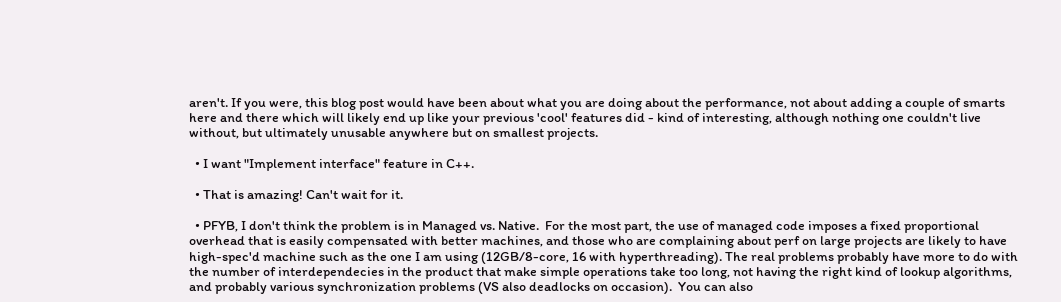aren't. If you were, this blog post would have been about what you are doing about the performance, not about adding a couple of smarts here and there which will likely end up like your previous 'cool' features did - kind of interesting, although nothing one couldn't live without, but ultimately unusable anywhere but on smallest projects.

  • I want "Implement interface" feature in C++.

  • That is amazing! Can't wait for it.

  • PFYB, I don't think the problem is in Managed vs. Native.  For the most part, the use of managed code imposes a fixed proportional overhead that is easily compensated with better machines, and those who are complaining about perf on large projects are likely to have high-spec'd machine such as the one I am using (12GB/8-core, 16 with hyperthreading). The real problems probably have more to do with the number of interdependecies in the product that make simple operations take too long, not having the right kind of lookup algorithms, and probably various synchronization problems (VS also deadlocks on occasion).  You can also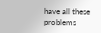have all these problems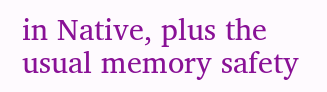in Native, plus the usual memory safety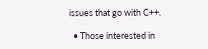issues that go with C++.

  • Those interested in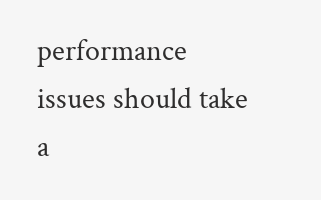performance issues should take a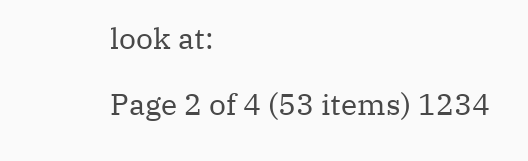look at:

Page 2 of 4 (53 items) 1234